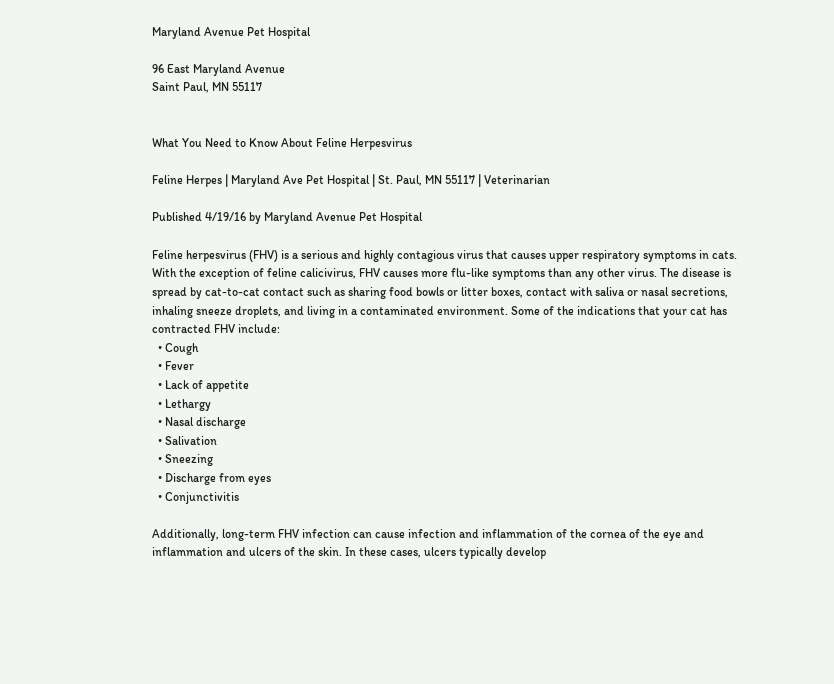Maryland Avenue Pet Hospital

96 East Maryland Avenue
Saint Paul, MN 55117


What You Need to Know About Feline Herpesvirus

Feline Herpes | Maryland Ave Pet Hospital | St. Paul, MN 55117 | Veterinarian

Published 4/19/16 by Maryland Avenue Pet Hospital

Feline herpesvirus (FHV) is a serious and highly contagious virus that causes upper respiratory symptoms in cats. With the exception of feline calicivirus, FHV causes more flu-like symptoms than any other virus. The disease is spread by cat-to-cat contact such as sharing food bowls or litter boxes, contact with saliva or nasal secretions, inhaling sneeze droplets, and living in a contaminated environment. Some of the indications that your cat has contracted FHV include:
  • Cough
  • Fever
  • Lack of appetite
  • Lethargy
  • Nasal discharge
  • Salivation
  • Sneezing
  • Discharge from eyes
  • Conjunctivitis

Additionally, long-term FHV infection can cause infection and inflammation of the cornea of the eye and inflammation and ulcers of the skin. In these cases, ulcers typically develop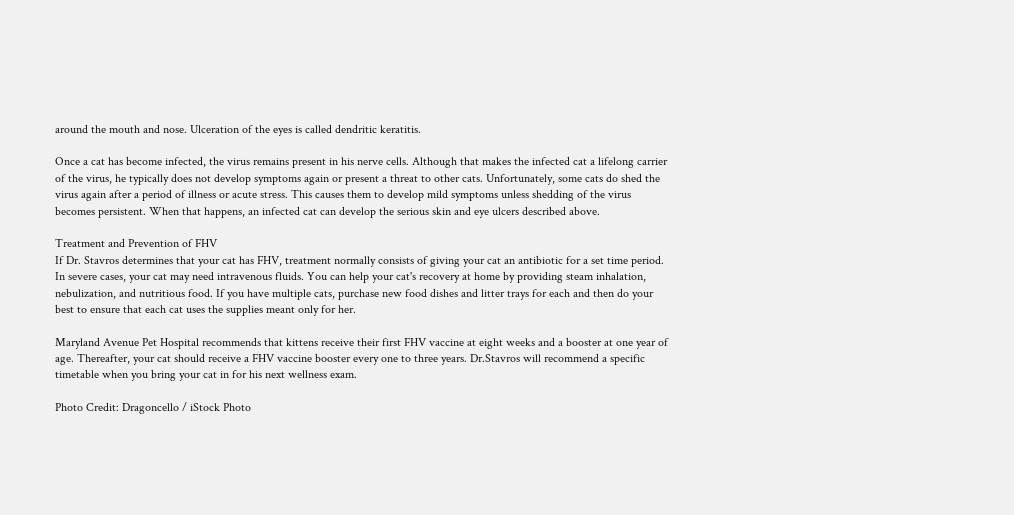around the mouth and nose. Ulceration of the eyes is called dendritic keratitis.

Once a cat has become infected, the virus remains present in his nerve cells. Although that makes the infected cat a lifelong carrier of the virus, he typically does not develop symptoms again or present a threat to other cats. Unfortunately, some cats do shed the virus again after a period of illness or acute stress. This causes them to develop mild symptoms unless shedding of the virus becomes persistent. When that happens, an infected cat can develop the serious skin and eye ulcers described above.

Treatment and Prevention of FHV
If Dr. Stavros determines that your cat has FHV, treatment normally consists of giving your cat an antibiotic for a set time period. In severe cases, your cat may need intravenous fluids. You can help your cat's recovery at home by providing steam inhalation, nebulization, and nutritious food. If you have multiple cats, purchase new food dishes and litter trays for each and then do your best to ensure that each cat uses the supplies meant only for her.

Maryland Avenue Pet Hospital recommends that kittens receive their first FHV vaccine at eight weeks and a booster at one year of age. Thereafter, your cat should receive a FHV vaccine booster every one to three years. Dr.Stavros will recommend a specific timetable when you bring your cat in for his next wellness exam.

Photo Credit: Dragoncello / iStock Photo